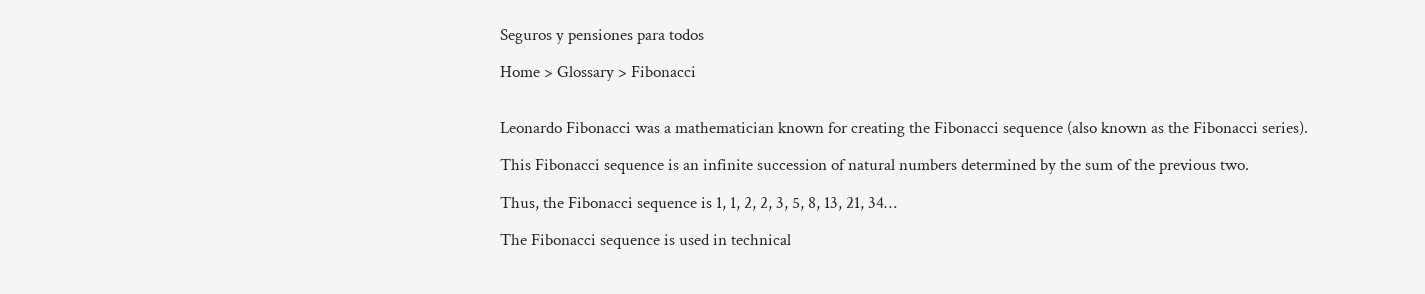Seguros y pensiones para todos

Home > Glossary > Fibonacci


Leonardo Fibonacci was a mathematician known for creating the Fibonacci sequence (also known as the Fibonacci series).

This Fibonacci sequence is an infinite succession of natural numbers determined by the sum of the previous two.

Thus, the Fibonacci sequence is 1, 1, 2, 2, 3, 5, 8, 13, 21, 34…

The Fibonacci sequence is used in technical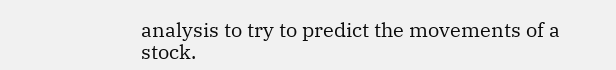analysis to try to predict the movements of a stock.